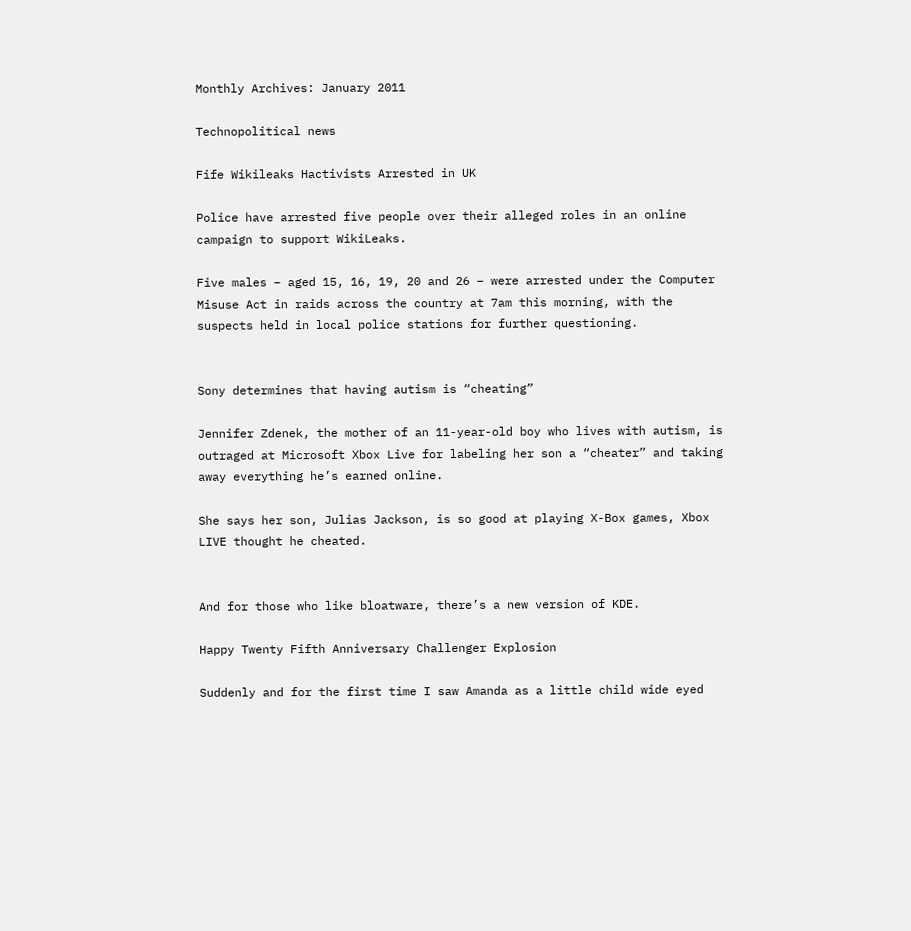Monthly Archives: January 2011

Technopolitical news

Fife Wikileaks Hactivists Arrested in UK

Police have arrested five people over their alleged roles in an online campaign to support WikiLeaks.

Five males – aged 15, 16, 19, 20 and 26 – were arrested under the Computer Misuse Act in raids across the country at 7am this morning, with the suspects held in local police stations for further questioning.


Sony determines that having autism is “cheating”

Jennifer Zdenek, the mother of an 11-year-old boy who lives with autism, is outraged at Microsoft Xbox Live for labeling her son a “cheater” and taking away everything he’s earned online.

She says her son, Julias Jackson, is so good at playing X-Box games, Xbox LIVE thought he cheated.


And for those who like bloatware, there’s a new version of KDE.

Happy Twenty Fifth Anniversary Challenger Explosion

Suddenly and for the first time I saw Amanda as a little child wide eyed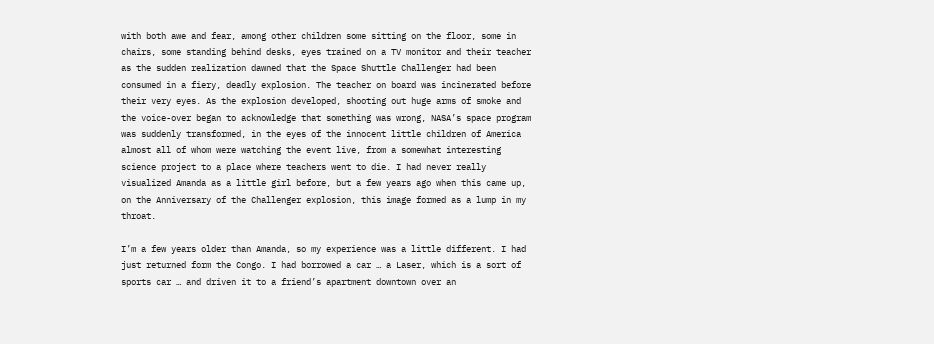with both awe and fear, among other children some sitting on the floor, some in chairs, some standing behind desks, eyes trained on a TV monitor and their teacher as the sudden realization dawned that the Space Shuttle Challenger had been consumed in a fiery, deadly explosion. The teacher on board was incinerated before their very eyes. As the explosion developed, shooting out huge arms of smoke and the voice-over began to acknowledge that something was wrong, NASA’s space program was suddenly transformed, in the eyes of the innocent little children of America almost all of whom were watching the event live, from a somewhat interesting science project to a place where teachers went to die. I had never really visualized Amanda as a little girl before, but a few years ago when this came up, on the Anniversary of the Challenger explosion, this image formed as a lump in my throat.

I’m a few years older than Amanda, so my experience was a little different. I had just returned form the Congo. I had borrowed a car … a Laser, which is a sort of sports car … and driven it to a friend’s apartment downtown over an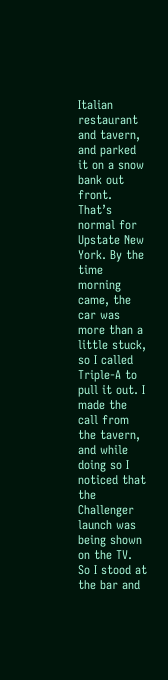Italian restaurant and tavern, and parked it on a snow bank out front. That’s normal for Upstate New York. By the time morning came, the car was more than a little stuck, so I called Triple-A to pull it out. I made the call from the tavern, and while doing so I noticed that the Challenger launch was being shown on the TV. So I stood at the bar and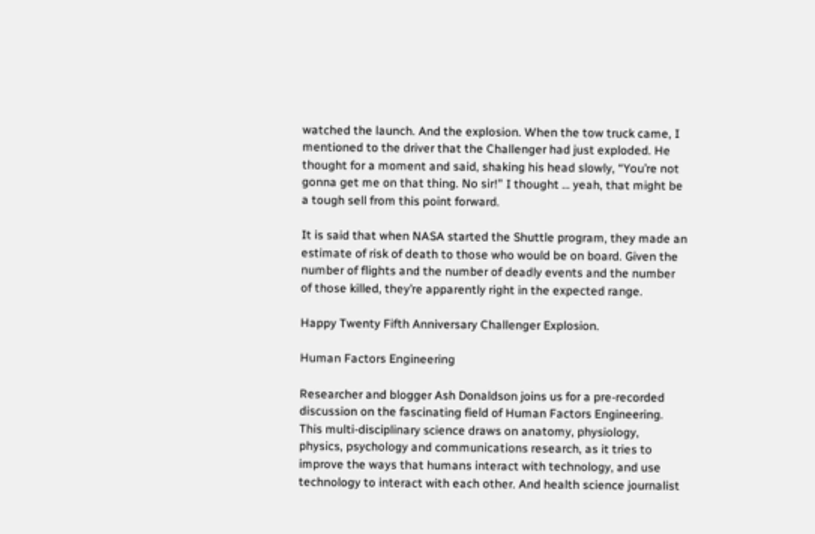watched the launch. And the explosion. When the tow truck came, I mentioned to the driver that the Challenger had just exploded. He thought for a moment and said, shaking his head slowly, “You’re not gonna get me on that thing. No sir!” I thought … yeah, that might be a tough sell from this point forward.

It is said that when NASA started the Shuttle program, they made an estimate of risk of death to those who would be on board. Given the number of flights and the number of deadly events and the number of those killed, they’re apparently right in the expected range.

Happy Twenty Fifth Anniversary Challenger Explosion.

Human Factors Engineering

Researcher and blogger Ash Donaldson joins us for a pre-recorded discussion on the fascinating field of Human Factors Engineering. This multi-disciplinary science draws on anatomy, physiology, physics, psychology and communications research, as it tries to improve the ways that humans interact with technology, and use technology to interact with each other. And health science journalist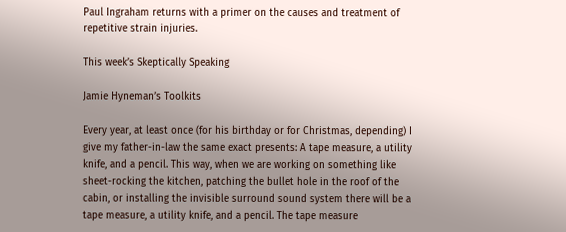Paul Ingraham returns with a primer on the causes and treatment of repetitive strain injuries.

This week’s Skeptically Speaking

Jamie Hyneman’s Toolkits

Every year, at least once (for his birthday or for Christmas, depending) I give my father-in-law the same exact presents: A tape measure, a utility knife, and a pencil. This way, when we are working on something like sheet-rocking the kitchen, patching the bullet hole in the roof of the cabin, or installing the invisible surround sound system there will be a tape measure, a utility knife, and a pencil. The tape measure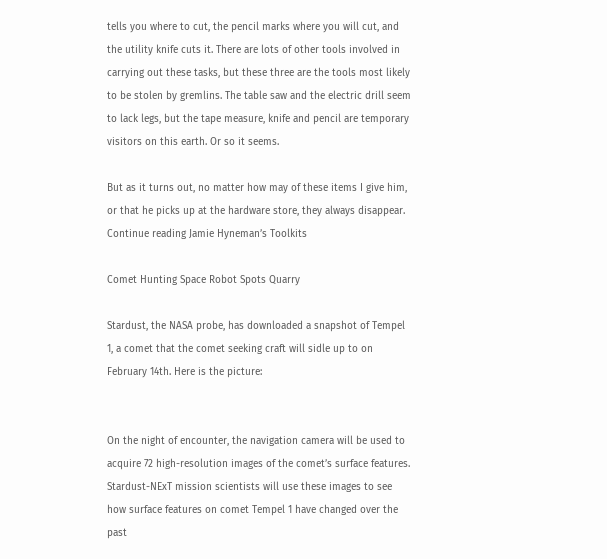tells you where to cut, the pencil marks where you will cut, and the utility knife cuts it. There are lots of other tools involved in carrying out these tasks, but these three are the tools most likely to be stolen by gremlins. The table saw and the electric drill seem to lack legs, but the tape measure, knife and pencil are temporary visitors on this earth. Or so it seems.

But as it turns out, no matter how may of these items I give him, or that he picks up at the hardware store, they always disappear.
Continue reading Jamie Hyneman’s Toolkits

Comet Hunting Space Robot Spots Quarry

Stardust, the NASA probe, has downloaded a snapshot of Tempel 1, a comet that the comet seeking craft will sidle up to on February 14th. Here is the picture:


On the night of encounter, the navigation camera will be used to acquire 72 high-resolution images of the comet’s surface features. Stardust-NExT mission scientists will use these images to see how surface features on comet Tempel 1 have changed over the past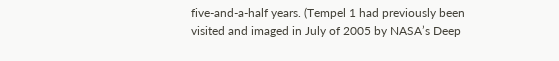five-and-a-half years. (Tempel 1 had previously been visited and imaged in July of 2005 by NASA’s Deep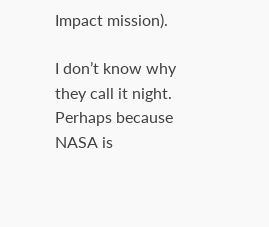Impact mission).

I don’t know why they call it night. Perhaps because NASA is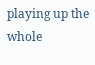playing up the whole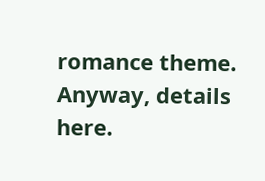romance theme. Anyway, details here.